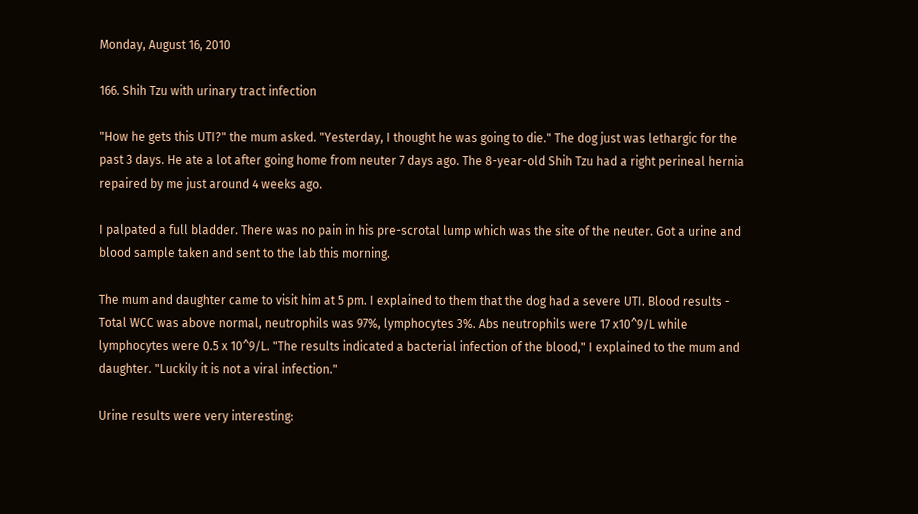Monday, August 16, 2010

166. Shih Tzu with urinary tract infection

"How he gets this UTI?" the mum asked. "Yesterday, I thought he was going to die." The dog just was lethargic for the past 3 days. He ate a lot after going home from neuter 7 days ago. The 8-year-old Shih Tzu had a right perineal hernia repaired by me just around 4 weeks ago.

I palpated a full bladder. There was no pain in his pre-scrotal lump which was the site of the neuter. Got a urine and blood sample taken and sent to the lab this morning.

The mum and daughter came to visit him at 5 pm. I explained to them that the dog had a severe UTI. Blood results - Total WCC was above normal, neutrophils was 97%, lymphocytes 3%. Abs neutrophils were 17 x10^9/L while lymphocytes were 0.5 x 10^9/L. "The results indicated a bacterial infection of the blood," I explained to the mum and daughter. "Luckily it is not a viral infection."

Urine results were very interesting: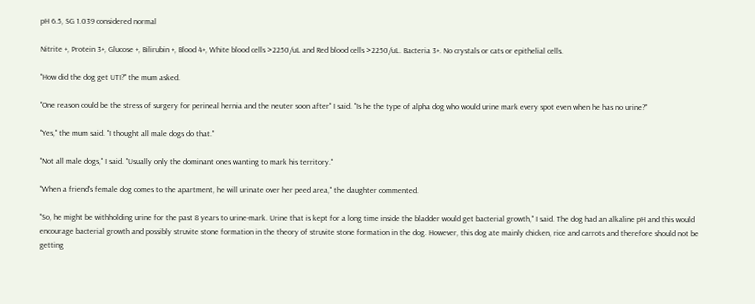pH 6.5, SG 1.039 considered normal

Nitrite +, Protein 3+, Glucose +, Bilirubin +, Blood 4+, White blood cells >2250/uL and Red blood cells >2250/uL. Bacteria 3+. No crystals or cats or epithelial cells.

"How did the dog get UTI?" the mum asked.

"One reason could be the stress of surgery for perineal hernia and the neuter soon after" I said. "Is he the type of alpha dog who would urine mark every spot even when he has no urine?"

"Yes," the mum said. "I thought all male dogs do that."

"Not all male dogs," I said. "Usually only the dominant ones wanting to mark his territory."

"When a friend's female dog comes to the apartment, he will urinate over her peed area," the daughter commented.

"So, he might be withholding urine for the past 8 years to urine-mark. Urine that is kept for a long time inside the bladder would get bacterial growth," I said. The dog had an alkaline pH and this would encourage bacterial growth and possibly struvite stone formation in the theory of struvite stone formation in the dog. However, this dog ate mainly chicken, rice and carrots and therefore should not be getting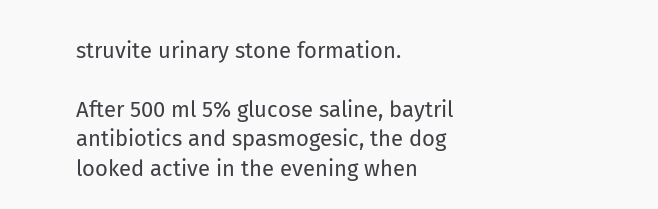struvite urinary stone formation.

After 500 ml 5% glucose saline, baytril antibiotics and spasmogesic, the dog looked active in the evening when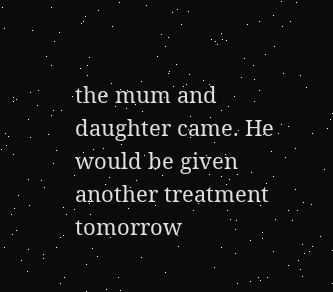the mum and daughter came. He would be given another treatment tomorrow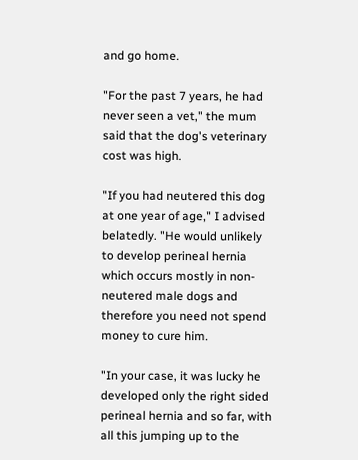and go home.

"For the past 7 years, he had never seen a vet," the mum said that the dog's veterinary cost was high.

"If you had neutered this dog at one year of age," I advised belatedly. "He would unlikely to develop perineal hernia which occurs mostly in non-neutered male dogs and therefore you need not spend money to cure him.

"In your case, it was lucky he developed only the right sided perineal hernia and so far, with all this jumping up to the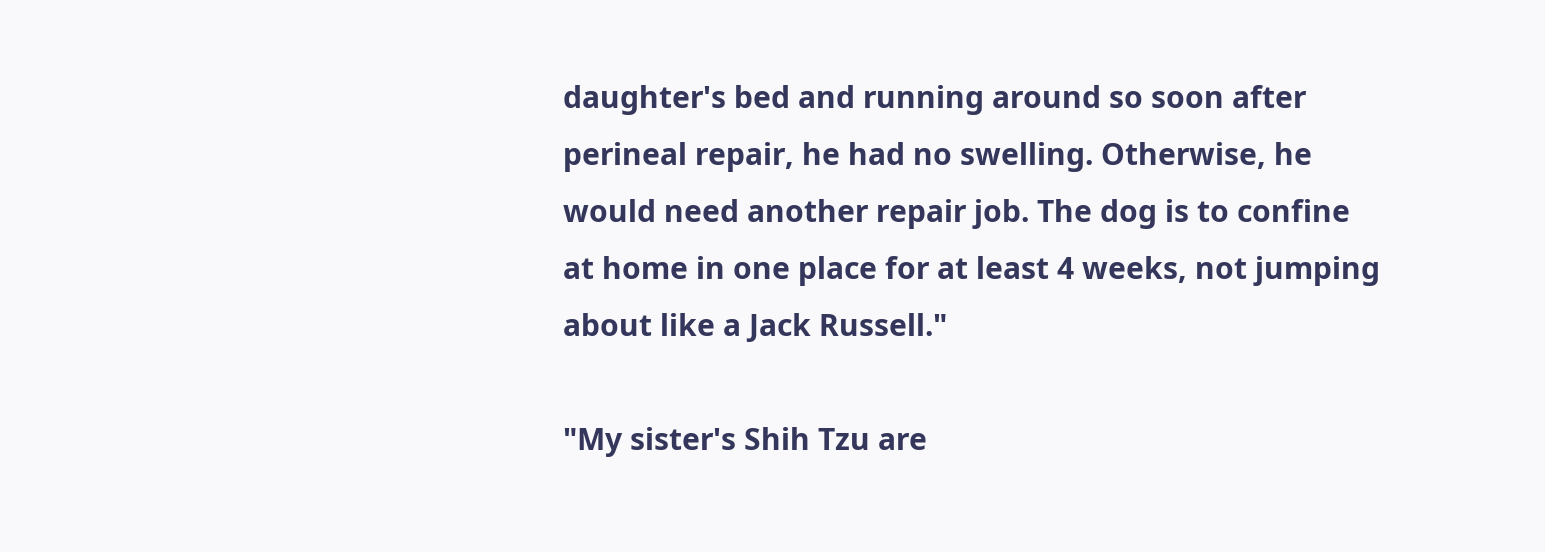daughter's bed and running around so soon after perineal repair, he had no swelling. Otherwise, he would need another repair job. The dog is to confine at home in one place for at least 4 weeks, not jumping about like a Jack Russell."

"My sister's Shih Tzu are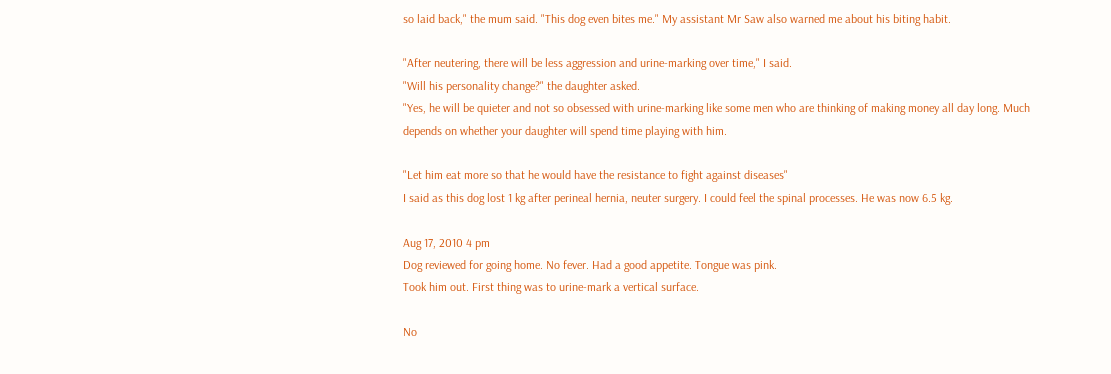so laid back," the mum said. "This dog even bites me." My assistant Mr Saw also warned me about his biting habit.

"After neutering, there will be less aggression and urine-marking over time," I said.
"Will his personality change?" the daughter asked.
"Yes, he will be quieter and not so obsessed with urine-marking like some men who are thinking of making money all day long. Much depends on whether your daughter will spend time playing with him.

"Let him eat more so that he would have the resistance to fight against diseases"
I said as this dog lost 1 kg after perineal hernia, neuter surgery. I could feel the spinal processes. He was now 6.5 kg.

Aug 17, 2010 4 pm
Dog reviewed for going home. No fever. Had a good appetite. Tongue was pink.
Took him out. First thing was to urine-mark a vertical surface.

No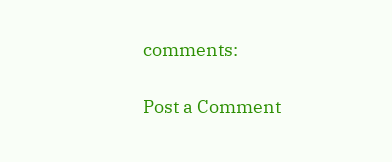comments:

Post a Comment